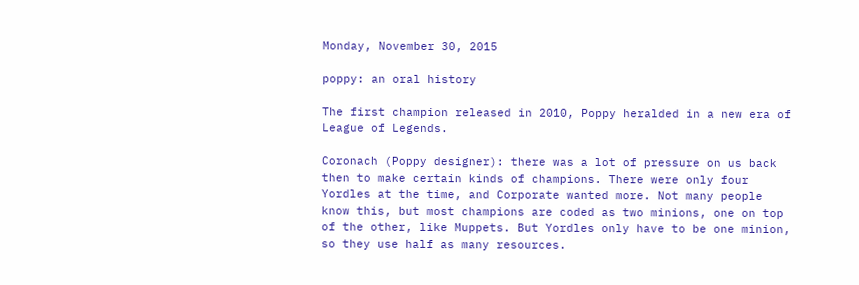Monday, November 30, 2015

poppy: an oral history

The first champion released in 2010, Poppy heralded in a new era of League of Legends.

Coronach (Poppy designer): there was a lot of pressure on us back then to make certain kinds of champions. There were only four Yordles at the time, and Corporate wanted more. Not many people know this, but most champions are coded as two minions, one on top of the other, like Muppets. But Yordles only have to be one minion, so they use half as many resources.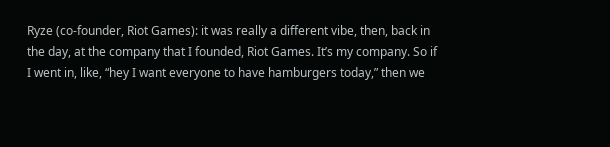Ryze (co-founder, Riot Games): it was really a different vibe, then, back in the day, at the company that I founded, Riot Games. It’s my company. So if I went in, like, “hey I want everyone to have hamburgers today,” then we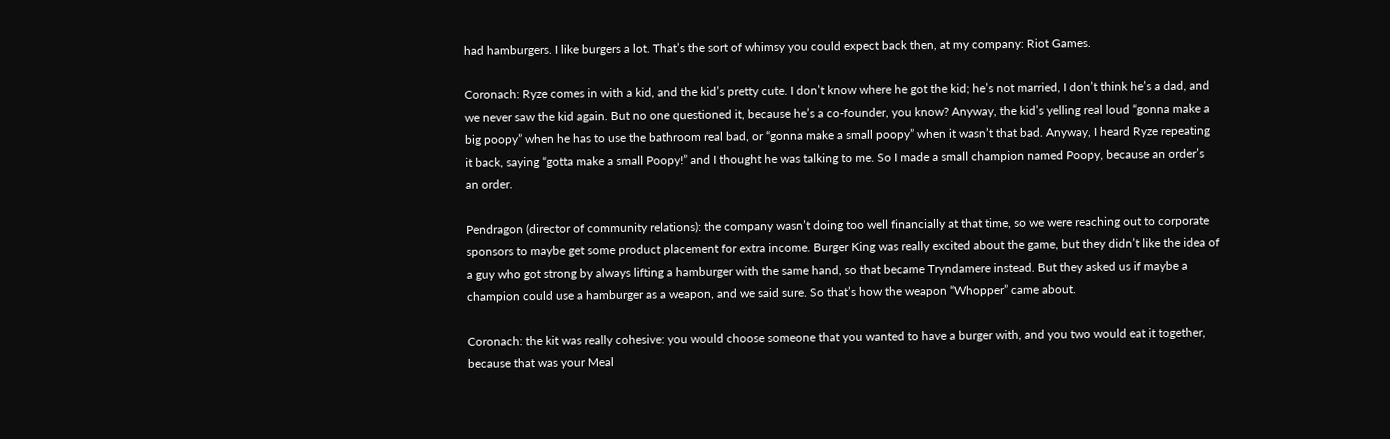had hamburgers. I like burgers a lot. That’s the sort of whimsy you could expect back then, at my company: Riot Games.

Coronach: Ryze comes in with a kid, and the kid’s pretty cute. I don’t know where he got the kid; he’s not married, I don’t think he’s a dad, and we never saw the kid again. But no one questioned it, because he’s a co-founder, you know? Anyway, the kid’s yelling real loud “gonna make a big poopy” when he has to use the bathroom real bad, or “gonna make a small poopy” when it wasn’t that bad. Anyway, I heard Ryze repeating it back, saying “gotta make a small Poopy!” and I thought he was talking to me. So I made a small champion named Poopy, because an order’s an order.

Pendragon (director of community relations): the company wasn’t doing too well financially at that time, so we were reaching out to corporate sponsors to maybe get some product placement for extra income. Burger King was really excited about the game, but they didn’t like the idea of a guy who got strong by always lifting a hamburger with the same hand, so that became Tryndamere instead. But they asked us if maybe a champion could use a hamburger as a weapon, and we said sure. So that’s how the weapon “Whopper” came about.

Coronach: the kit was really cohesive: you would choose someone that you wanted to have a burger with, and you two would eat it together, because that was your Meal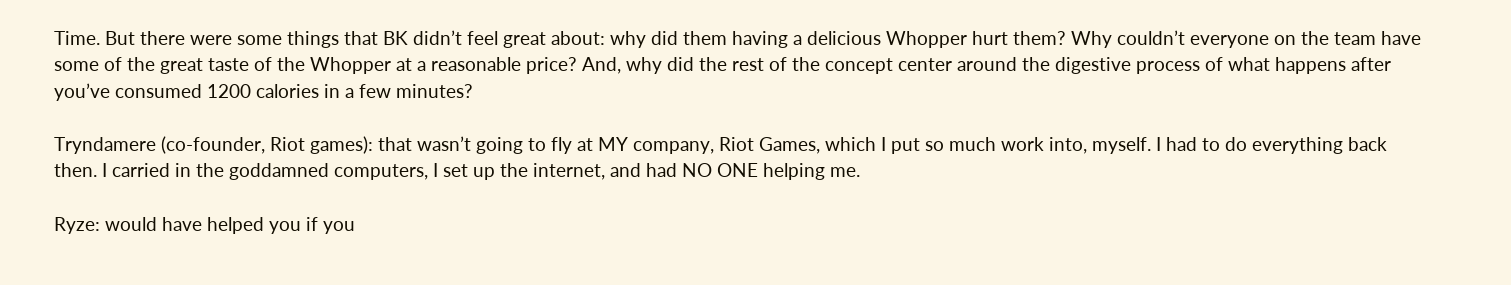Time. But there were some things that BK didn’t feel great about: why did them having a delicious Whopper hurt them? Why couldn’t everyone on the team have some of the great taste of the Whopper at a reasonable price? And, why did the rest of the concept center around the digestive process of what happens after you’ve consumed 1200 calories in a few minutes?

Tryndamere (co-founder, Riot games): that wasn’t going to fly at MY company, Riot Games, which I put so much work into, myself. I had to do everything back then. I carried in the goddamned computers, I set up the internet, and had NO ONE helping me.

Ryze: would have helped you if you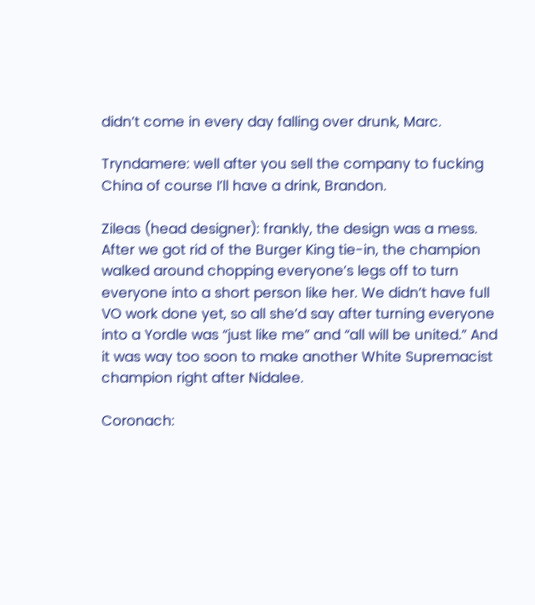didn’t come in every day falling over drunk, Marc.

Tryndamere: well after you sell the company to fucking China of course I’ll have a drink, Brandon.

Zileas (head designer): frankly, the design was a mess. After we got rid of the Burger King tie-in, the champion walked around chopping everyone’s legs off to turn everyone into a short person like her. We didn’t have full VO work done yet, so all she’d say after turning everyone into a Yordle was “just like me” and “all will be united.” And it was way too soon to make another White Supremacist champion right after Nidalee.

Coronach: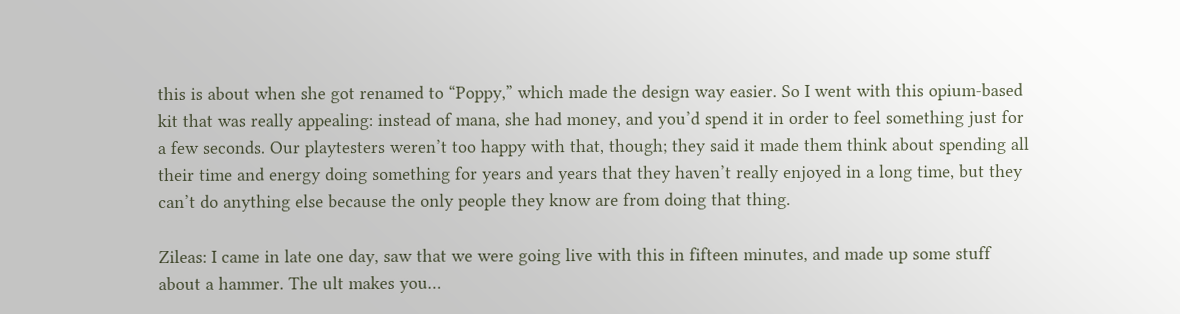this is about when she got renamed to “Poppy,” which made the design way easier. So I went with this opium-based kit that was really appealing: instead of mana, she had money, and you’d spend it in order to feel something just for a few seconds. Our playtesters weren’t too happy with that, though; they said it made them think about spending all their time and energy doing something for years and years that they haven’t really enjoyed in a long time, but they can’t do anything else because the only people they know are from doing that thing.

Zileas: I came in late one day, saw that we were going live with this in fifteen minutes, and made up some stuff about a hammer. The ult makes you…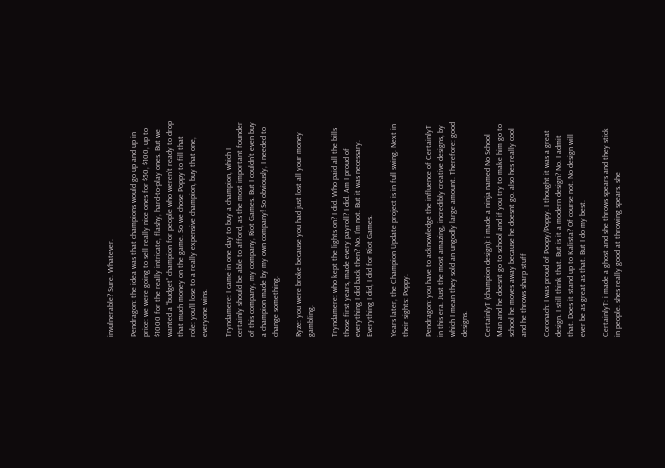invulnerable? Sure. Whatever.

Pendragon: the idea was that champions would go up and up in price: we were going to sell really nice ones for $50, $100, up to $1000 for the really intricate, flashy, hard-to-play ones. But we wanted a “budget” champion for people who weren’t ready to drop that much money on the game. So we chose Poppy to fill that role: you’ll lose to a really expensive champion, buy that one, everyone wins.

Tryndamere: I came in one day to buy a champion, which I certainly should be able to afford, as the most important founder of this company, my company, Riot Games. But I couldn’t even buy a champion made by my own company! So obviously, I needed to change something.

Ryze: you were broke because you had just lost all your money gambling.

Tryndamere: who kept the lights on? I did. Who paid all the bills those first years, made every payroll? I did. Am I proud of everything I did back then? No. I’m not. But it was necessary. Everything I did, I did for Riot Games.

Years later, the Champion Update project is in full swing. Next in their sights: Poppy.

Pendragon: you have to acknowledge the influence of CertainlyT in this era. Just the most amazing, incredibly creative designs, by which I mean they sold an ungodly large amount. Therefore: good designs.

CertainlyT (champion design): i made a ninja named No School Man and he doesnt go to school and if you try to make him go to school he moves away because he doesnt go. also hes really cool and he throws sharp stuff

Coronach: I was proud of Poopy/Poppy. I thought it was a great design. I still think that. But is it a modern design? No. I admit that. Does it stand up to Kalista? Of course not. No design will ever be as great as that. But I do my best.

CertainlyT: i made a ghost and she throws spears and they stick in people. shes really good at throwing spears. she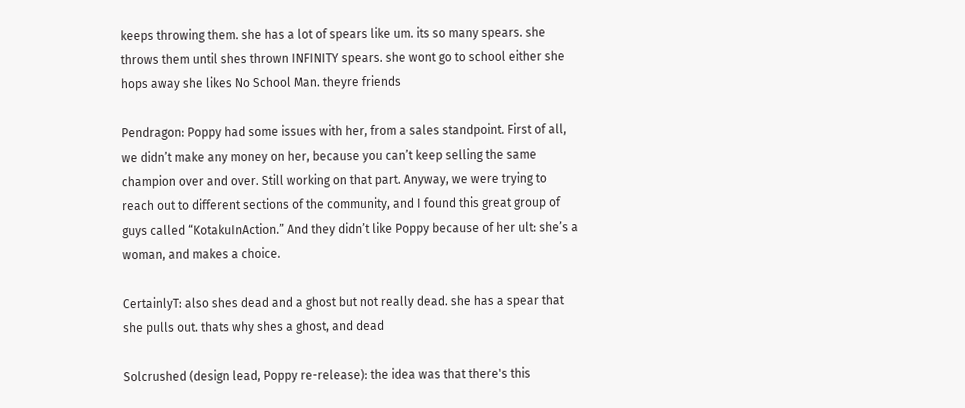keeps throwing them. she has a lot of spears like um. its so many spears. she throws them until shes thrown INFINITY spears. she wont go to school either she hops away she likes No School Man. theyre friends

Pendragon: Poppy had some issues with her, from a sales standpoint. First of all, we didn’t make any money on her, because you can’t keep selling the same champion over and over. Still working on that part. Anyway, we were trying to reach out to different sections of the community, and I found this great group of guys called “KotakuInAction.” And they didn’t like Poppy because of her ult: she’s a woman, and makes a choice.

CertainlyT: also shes dead and a ghost but not really dead. she has a spear that she pulls out. thats why shes a ghost, and dead

Solcrushed (design lead, Poppy re-release): the idea was that there's this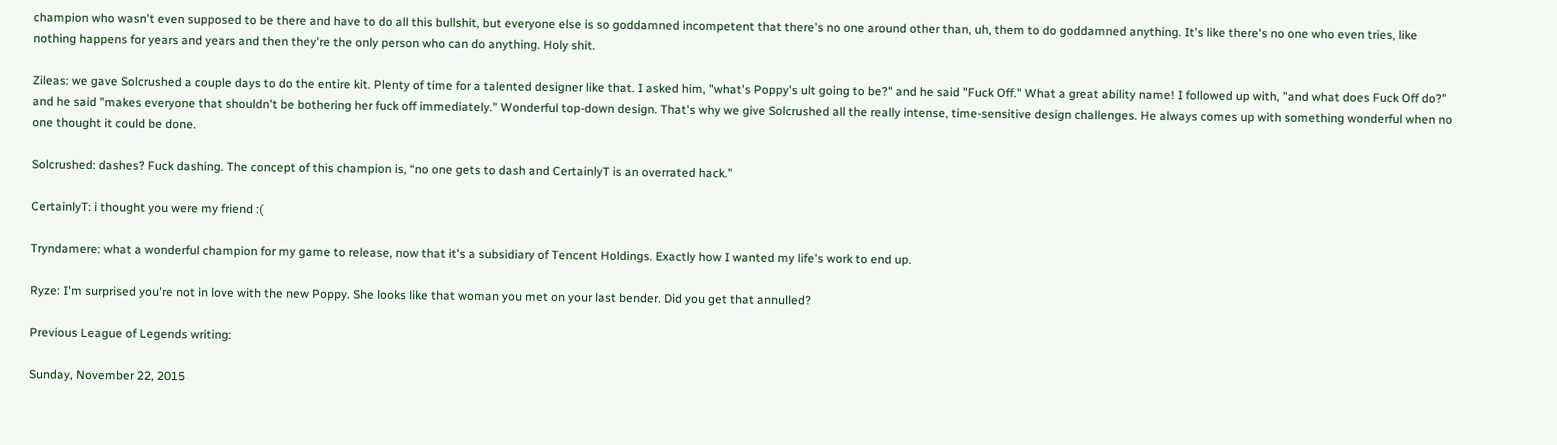champion who wasn't even supposed to be there and have to do all this bullshit, but everyone else is so goddamned incompetent that there's no one around other than, uh, them to do goddamned anything. It's like there's no one who even tries, like nothing happens for years and years and then they're the only person who can do anything. Holy shit.

Zileas: we gave Solcrushed a couple days to do the entire kit. Plenty of time for a talented designer like that. I asked him, "what's Poppy's ult going to be?" and he said "Fuck Off." What a great ability name! I followed up with, "and what does Fuck Off do?" and he said "makes everyone that shouldn't be bothering her fuck off immediately." Wonderful top-down design. That's why we give Solcrushed all the really intense, time-sensitive design challenges. He always comes up with something wonderful when no one thought it could be done.

Solcrushed: dashes? Fuck dashing. The concept of this champion is, “no one gets to dash and CertainlyT is an overrated hack.”

CertainlyT: i thought you were my friend :(

Tryndamere: what a wonderful champion for my game to release, now that it's a subsidiary of Tencent Holdings. Exactly how I wanted my life's work to end up.

Ryze: I'm surprised you're not in love with the new Poppy. She looks like that woman you met on your last bender. Did you get that annulled?

Previous League of Legends writing:

Sunday, November 22, 2015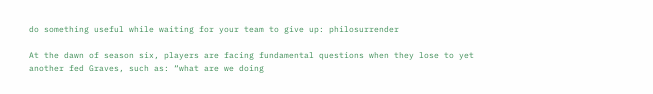do something useful while waiting for your team to give up: philosurrender

At the dawn of season six, players are facing fundamental questions when they lose to yet another fed Graves, such as: “what are we doing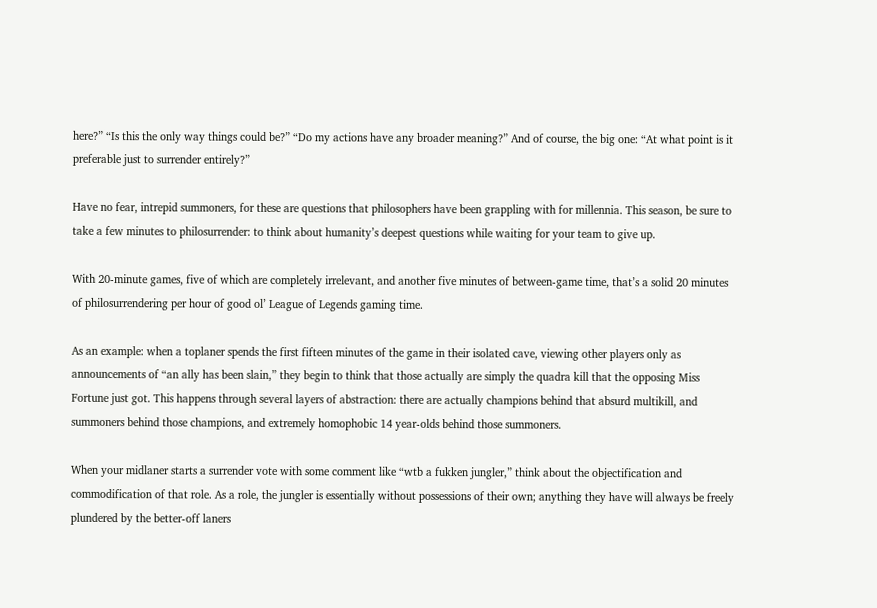here?” “Is this the only way things could be?” “Do my actions have any broader meaning?” And of course, the big one: “At what point is it preferable just to surrender entirely?”

Have no fear, intrepid summoners, for these are questions that philosophers have been grappling with for millennia. This season, be sure to take a few minutes to philosurrender: to think about humanity’s deepest questions while waiting for your team to give up.

With 20-minute games, five of which are completely irrelevant, and another five minutes of between-game time, that’s a solid 20 minutes of philosurrendering per hour of good ol’ League of Legends gaming time.

As an example: when a toplaner spends the first fifteen minutes of the game in their isolated cave, viewing other players only as announcements of “an ally has been slain,” they begin to think that those actually are simply the quadra kill that the opposing Miss Fortune just got. This happens through several layers of abstraction: there are actually champions behind that absurd multikill, and summoners behind those champions, and extremely homophobic 14 year-olds behind those summoners.

When your midlaner starts a surrender vote with some comment like “wtb a fukken jungler,” think about the objectification and commodification of that role. As a role, the jungler is essentially without possessions of their own; anything they have will always be freely plundered by the better-off laners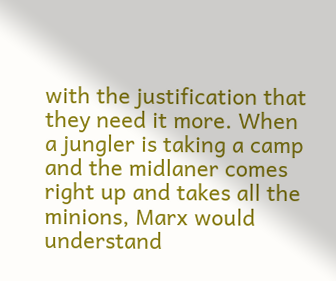with the justification that they need it more. When a jungler is taking a camp and the midlaner comes right up and takes all the minions, Marx would understand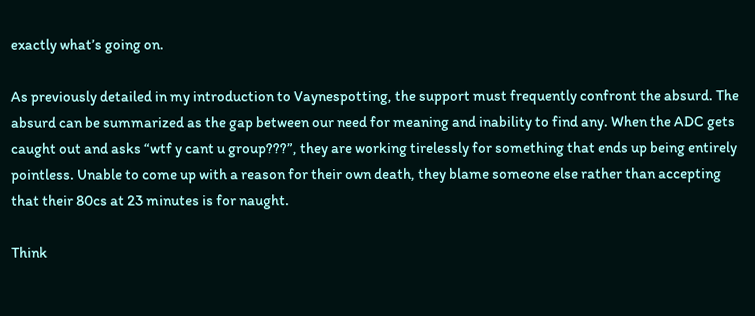exactly what’s going on.

As previously detailed in my introduction to Vaynespotting, the support must frequently confront the absurd. The absurd can be summarized as the gap between our need for meaning and inability to find any. When the ADC gets caught out and asks “wtf y cant u group???”, they are working tirelessly for something that ends up being entirely pointless. Unable to come up with a reason for their own death, they blame someone else rather than accepting that their 80cs at 23 minutes is for naught.

Think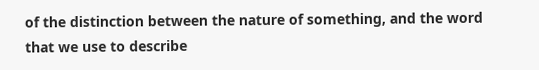of the distinction between the nature of something, and the word that we use to describe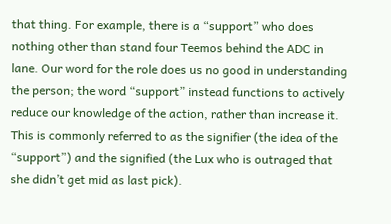that thing. For example, there is a “support” who does nothing other than stand four Teemos behind the ADC in lane. Our word for the role does us no good in understanding the person; the word “support” instead functions to actively reduce our knowledge of the action, rather than increase it. This is commonly referred to as the signifier (the idea of the “support”) and the signified (the Lux who is outraged that she didn’t get mid as last pick).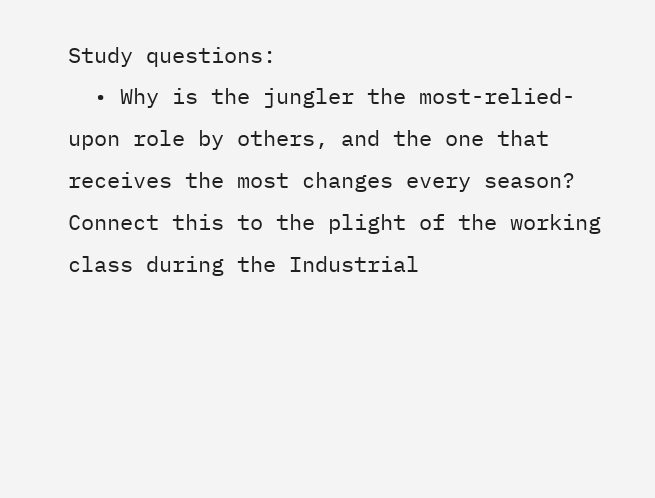Study questions:
  • Why is the jungler the most-relied-upon role by others, and the one that receives the most changes every season? Connect this to the plight of the working class during the Industrial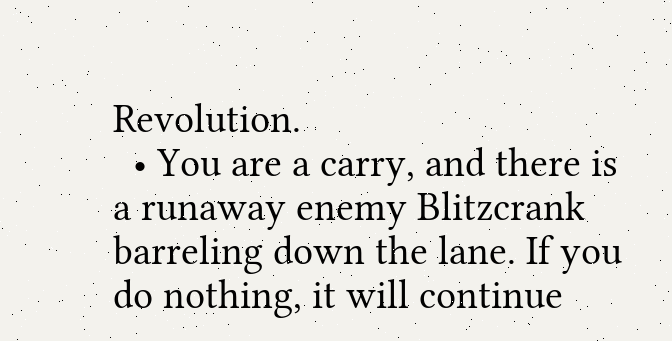Revolution.
  • You are a carry, and there is a runaway enemy Blitzcrank barreling down the lane. If you do nothing, it will continue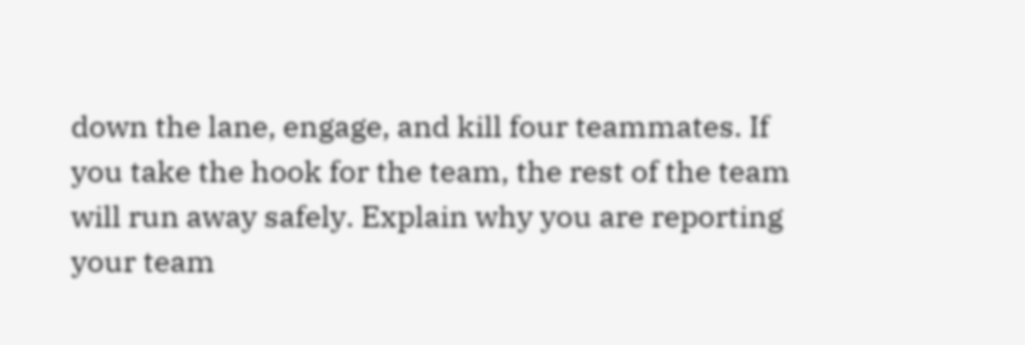down the lane, engage, and kill four teammates. If you take the hook for the team, the rest of the team will run away safely. Explain why you are reporting your team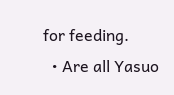for feeding.
  • Are all Yasuo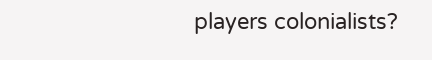players colonialists?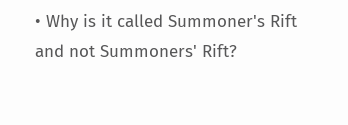• Why is it called Summoner's Rift and not Summoners' Rift?